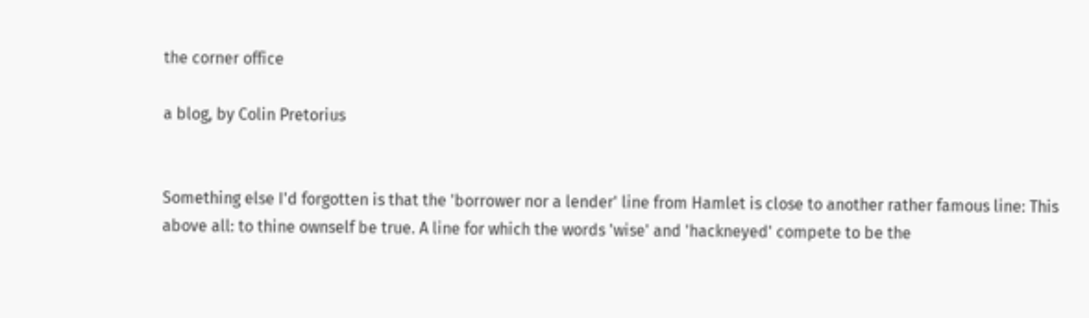the corner office

a blog, by Colin Pretorius


Something else I'd forgotten is that the 'borrower nor a lender' line from Hamlet is close to another rather famous line: This above all: to thine ownself be true. A line for which the words 'wise' and 'hackneyed' compete to be the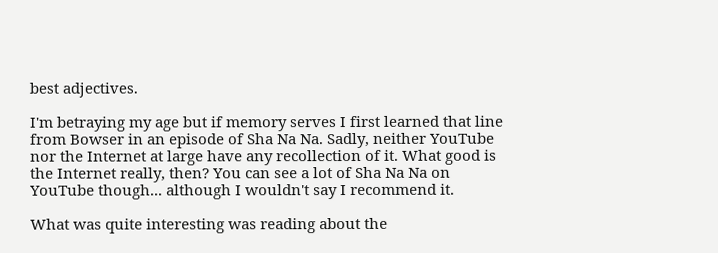best adjectives.

I'm betraying my age but if memory serves I first learned that line from Bowser in an episode of Sha Na Na. Sadly, neither YouTube nor the Internet at large have any recollection of it. What good is the Internet really, then? You can see a lot of Sha Na Na on YouTube though... although I wouldn't say I recommend it.

What was quite interesting was reading about the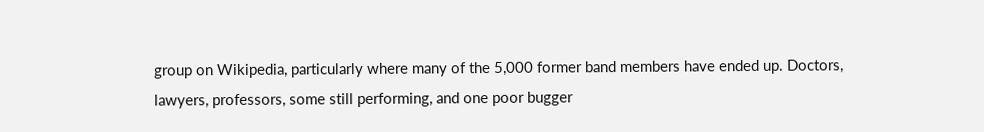group on Wikipedia, particularly where many of the 5,000 former band members have ended up. Doctors, lawyers, professors, some still performing, and one poor bugger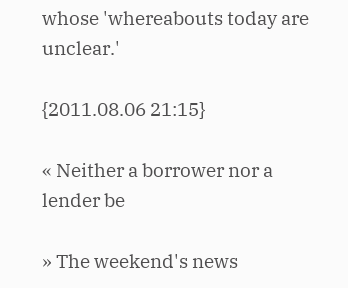whose 'whereabouts today are unclear.'

{2011.08.06 21:15}

« Neither a borrower nor a lender be

» The weekend's news